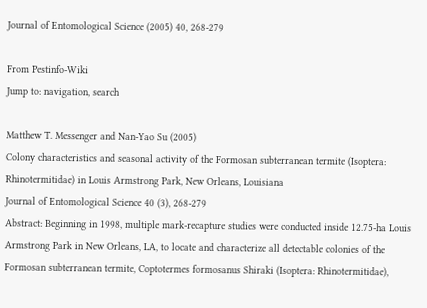Journal of Entomological Science (2005) 40, 268-279

From Pestinfo-Wiki
Jump to: navigation, search

Matthew T. Messenger and Nan-Yao Su (2005)
Colony characteristics and seasonal activity of the Formosan subterranean termite (Isoptera: Rhinotermitidae) in Louis Armstrong Park, New Orleans, Louisiana
Journal of Entomological Science 40 (3), 268-279
Abstract: Beginning in 1998, multiple mark-recapture studies were conducted inside 12.75-ha Louis Armstrong Park in New Orleans, LA, to locate and characterize all detectable colonies of the Formosan subterranean termite, Coptotermes formosanus Shiraki (Isoptera: Rhinotermitidae),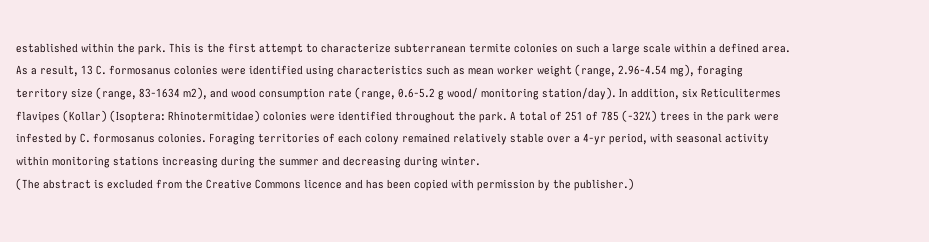established within the park. This is the first attempt to characterize subterranean termite colonies on such a large scale within a defined area. As a result, 13 C. formosanus colonies were identified using characteristics such as mean worker weight (range, 2.96-4.54 mg), foraging territory size (range, 83-1634 m2), and wood consumption rate (range, 0.6-5.2 g wood/ monitoring station/day). In addition, six Reticulitermes flavipes (Kollar) (Isoptera: Rhinotermitidae) colonies were identified throughout the park. A total of 251 of 785 (-32%) trees in the park were infested by C. formosanus colonies. Foraging territories of each colony remained relatively stable over a 4-yr period, with seasonal activity within monitoring stations increasing during the summer and decreasing during winter.
(The abstract is excluded from the Creative Commons licence and has been copied with permission by the publisher.)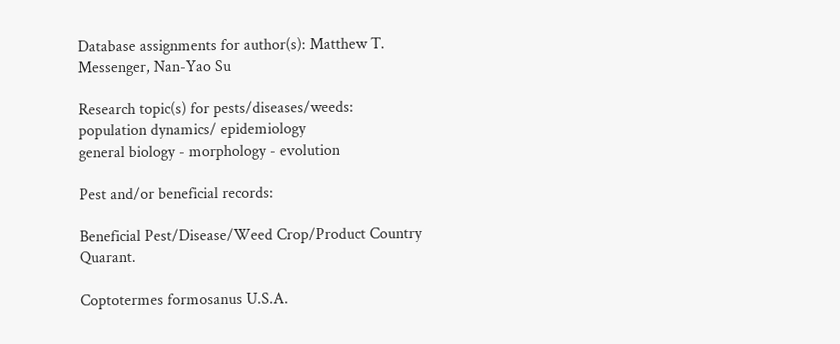Database assignments for author(s): Matthew T. Messenger, Nan-Yao Su

Research topic(s) for pests/diseases/weeds:
population dynamics/ epidemiology
general biology - morphology - evolution

Pest and/or beneficial records:

Beneficial Pest/Disease/Weed Crop/Product Country Quarant.

Coptotermes formosanus U.S.A.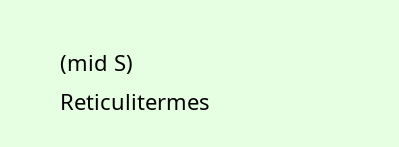(mid S)
Reticulitermes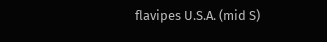flavipes U.S.A. (mid S)